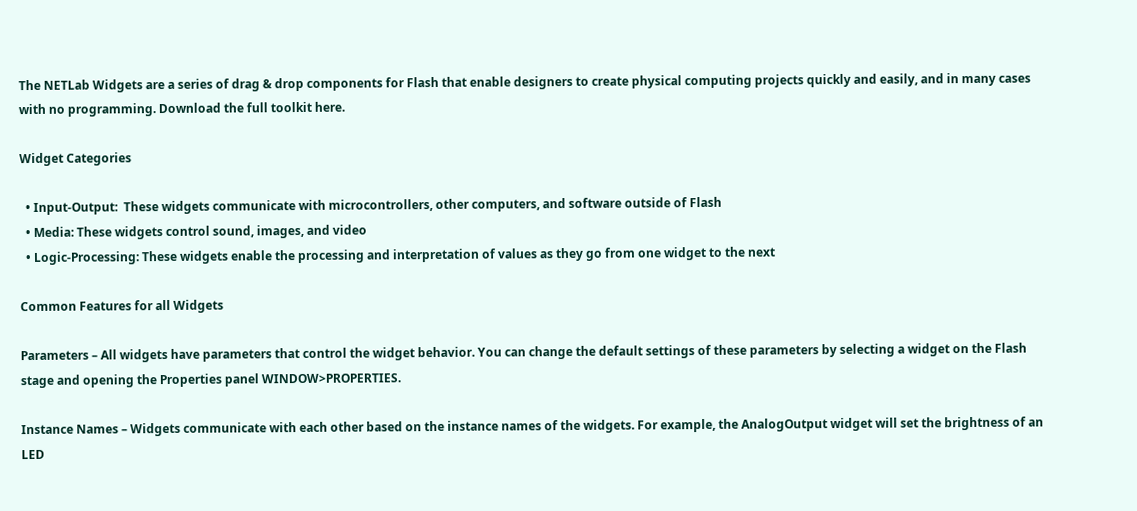The NETLab Widgets are a series of drag & drop components for Flash that enable designers to create physical computing projects quickly and easily, and in many cases with no programming. Download the full toolkit here.

Widget Categories

  • Input-Output:  These widgets communicate with microcontrollers, other computers, and software outside of Flash
  • Media: These widgets control sound, images, and video
  • Logic-Processing: These widgets enable the processing and interpretation of values as they go from one widget to the next

Common Features for all Widgets

Parameters – All widgets have parameters that control the widget behavior. You can change the default settings of these parameters by selecting a widget on the Flash stage and opening the Properties panel WINDOW>PROPERTIES.

Instance Names – Widgets communicate with each other based on the instance names of the widgets. For example, the AnalogOutput widget will set the brightness of an LED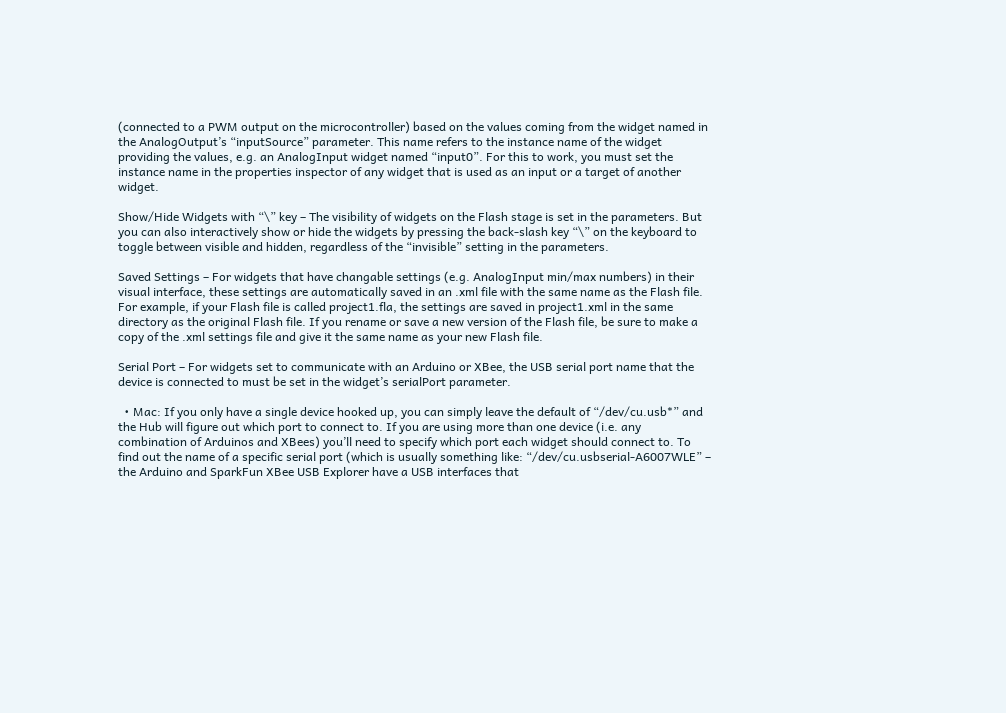(connected to a PWM output on the microcontroller) based on the values coming from the widget named in the AnalogOutput’s “inputSource” parameter. This name refers to the instance name of the widget providing the values, e.g. an AnalogInput widget named “input0”. For this to work, you must set the instance name in the properties inspector of any widget that is used as an input or a target of another widget.

Show/Hide Widgets with “\” key – The visibility of widgets on the Flash stage is set in the parameters. But you can also interactively show or hide the widgets by pressing the back-slash key “\” on the keyboard to toggle between visible and hidden, regardless of the “invisible” setting in the parameters.

Saved Settings – For widgets that have changable settings (e.g. AnalogInput min/max numbers) in their visual interface, these settings are automatically saved in an .xml file with the same name as the Flash file. For example, if your Flash file is called project1.fla, the settings are saved in project1.xml in the same directory as the original Flash file. If you rename or save a new version of the Flash file, be sure to make a copy of the .xml settings file and give it the same name as your new Flash file.

Serial Port – For widgets set to communicate with an Arduino or XBee, the USB serial port name that the device is connected to must be set in the widget’s serialPort parameter.

  • Mac: If you only have a single device hooked up, you can simply leave the default of “/dev/cu.usb*” and the Hub will figure out which port to connect to. If you are using more than one device (i.e. any combination of Arduinos and XBees) you’ll need to specify which port each widget should connect to. To find out the name of a specific serial port (which is usually something like: “/dev/cu.usbserial-A6007WLE” – the Arduino and SparkFun XBee USB Explorer have a USB interfaces that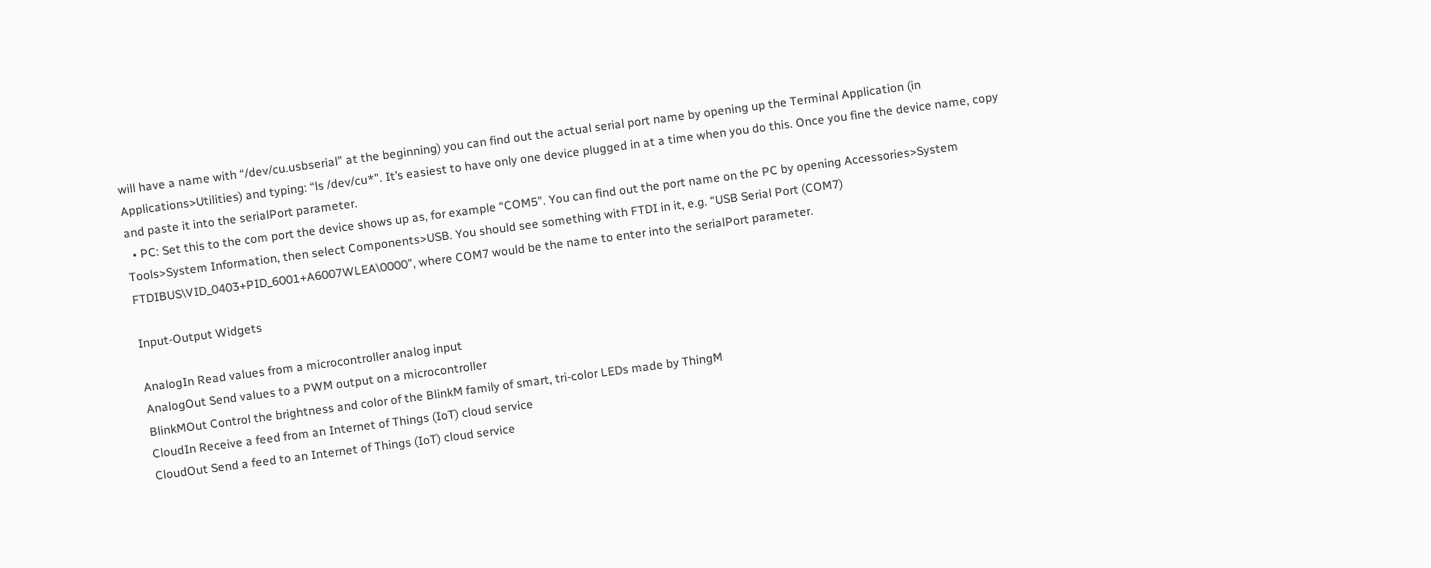will have a name with “/dev/cu.usbserial” at the beginning) you can find out the actual serial port name by opening up the Terminal Application (in Applications>Utilities) and typing: “ls /dev/cu*”. It’s easiest to have only one device plugged in at a time when you do this. Once you fine the device name, copy and paste it into the serialPort parameter.
  • PC: Set this to the com port the device shows up as, for example “COM5”. You can find out the port name on the PC by opening Accessories>System Tools>System Information, then select Components>USB. You should see something with FTDI in it, e.g. “USB Serial Port (COM7) FTDIBUS\VID_0403+PID_6001+A6007WLEA\0000”, where COM7 would be the name to enter into the serialPort parameter.

Input-Output Widgets

AnalogIn Read values from a microcontroller analog input
AnalogOut Send values to a PWM output on a microcontroller
BlinkMOut Control the brightness and color of the BlinkM family of smart, tri-color LEDs made by ThingM
CloudIn Receive a feed from an Internet of Things (IoT) cloud service
CloudOut Send a feed to an Internet of Things (IoT) cloud service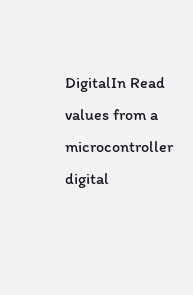DigitalIn Read values from a microcontroller digital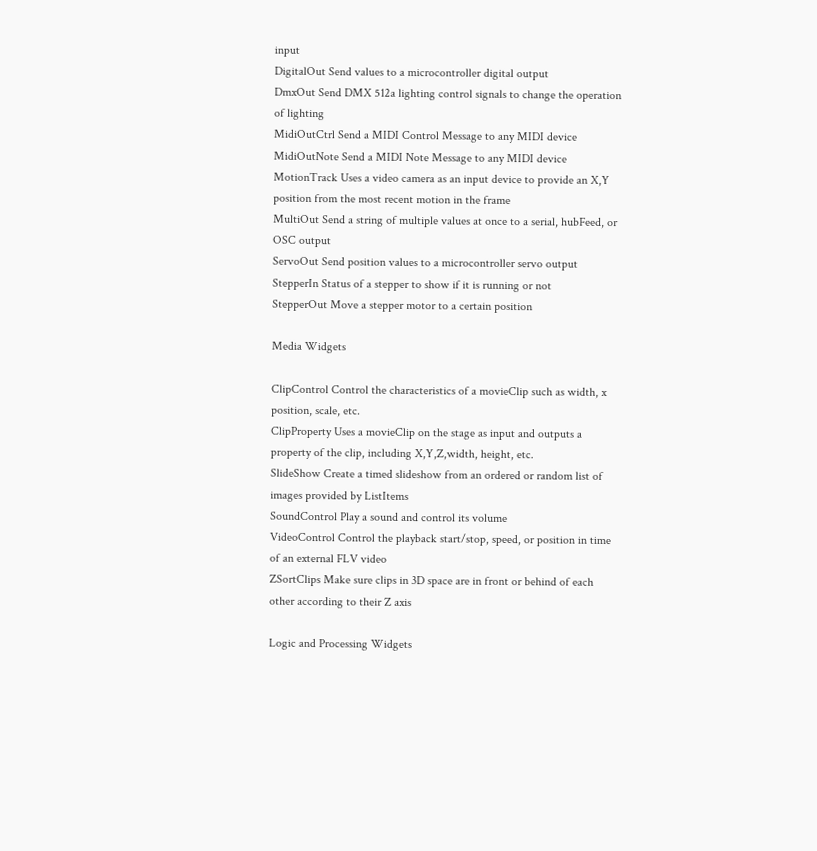input
DigitalOut Send values to a microcontroller digital output
DmxOut Send DMX 512a lighting control signals to change the operation of lighting
MidiOutCtrl Send a MIDI Control Message to any MIDI device
MidiOutNote Send a MIDI Note Message to any MIDI device
MotionTrack Uses a video camera as an input device to provide an X,Y position from the most recent motion in the frame
MultiOut Send a string of multiple values at once to a serial, hubFeed, or OSC output
ServoOut Send position values to a microcontroller servo output
StepperIn Status of a stepper to show if it is running or not
StepperOut Move a stepper motor to a certain position

Media Widgets

ClipControl Control the characteristics of a movieClip such as width, x position, scale, etc.
ClipProperty Uses a movieClip on the stage as input and outputs a property of the clip, including X,Y,Z,width, height, etc.
SlideShow Create a timed slideshow from an ordered or random list of images provided by ListItems
SoundControl Play a sound and control its volume
VideoControl Control the playback start/stop, speed, or position in time of an external FLV video
ZSortClips Make sure clips in 3D space are in front or behind of each other according to their Z axis

Logic and Processing Widgets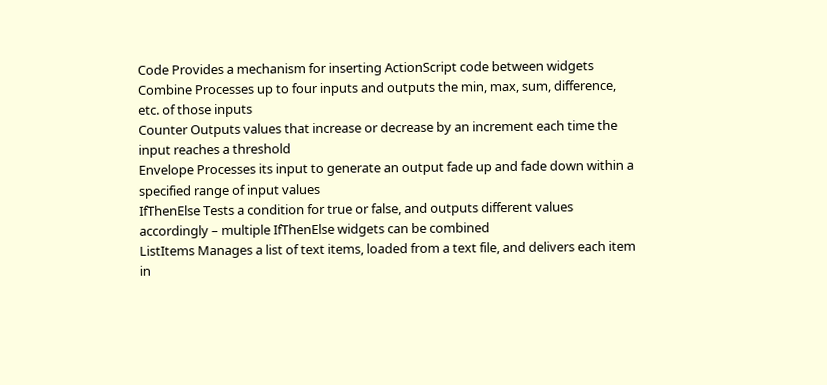Code Provides a mechanism for inserting ActionScript code between widgets
Combine Processes up to four inputs and outputs the min, max, sum, difference, etc. of those inputs
Counter Outputs values that increase or decrease by an increment each time the input reaches a threshold
Envelope Processes its input to generate an output fade up and fade down within a specified range of input values
IfThenElse Tests a condition for true or false, and outputs different values accordingly – multiple IfThenElse widgets can be combined
ListItems Manages a list of text items, loaded from a text file, and delivers each item in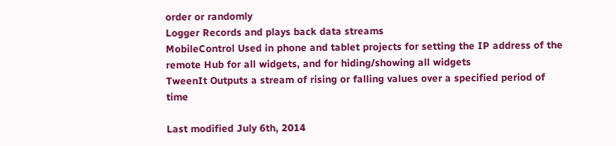order or randomly
Logger Records and plays back data streams
MobileControl Used in phone and tablet projects for setting the IP address of the remote Hub for all widgets, and for hiding/showing all widgets
TweenIt Outputs a stream of rising or falling values over a specified period of time

Last modified July 6th, 2014